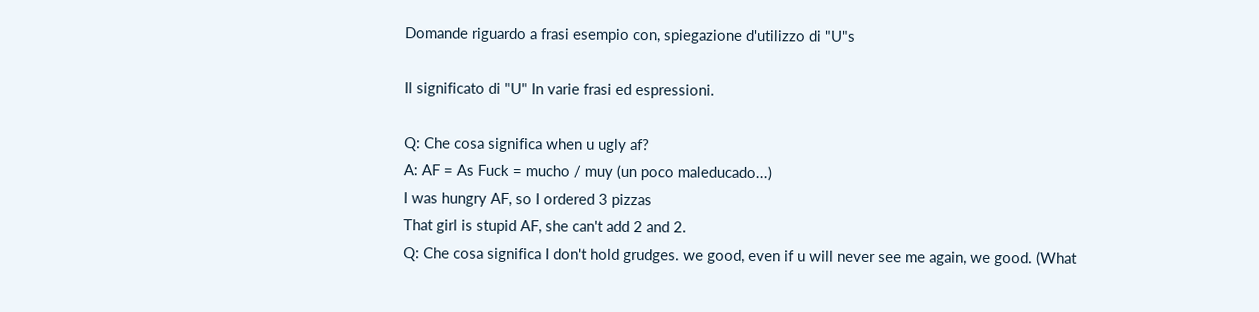Domande riguardo a frasi esempio con, spiegazione d'utilizzo di "U"s

Il significato di "U" In varie frasi ed espressioni.

Q: Che cosa significa when u ugly af?
A: AF = As Fuck = mucho / muy (un poco maleducado...)
I was hungry AF, so I ordered 3 pizzas
That girl is stupid AF, she can't add 2 and 2.
Q: Che cosa significa I don't hold grudges. we good, even if u will never see me again, we good. (What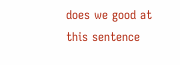does we good at this sentence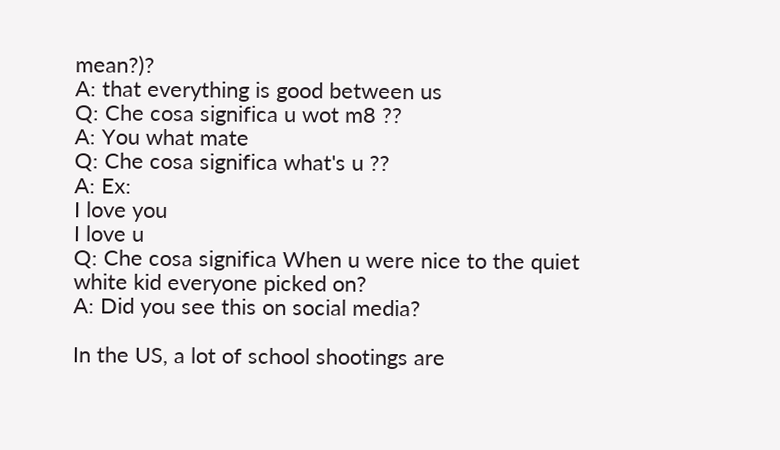mean?)?
A: that everything is good between us
Q: Che cosa significa u wot m8 ??
A: You what mate
Q: Che cosa significa what's u ??
A: Ex:
I love you
I love u
Q: Che cosa significa When u were nice to the quiet white kid everyone picked on?
A: Did you see this on social media?

In the US, a lot of school shootings are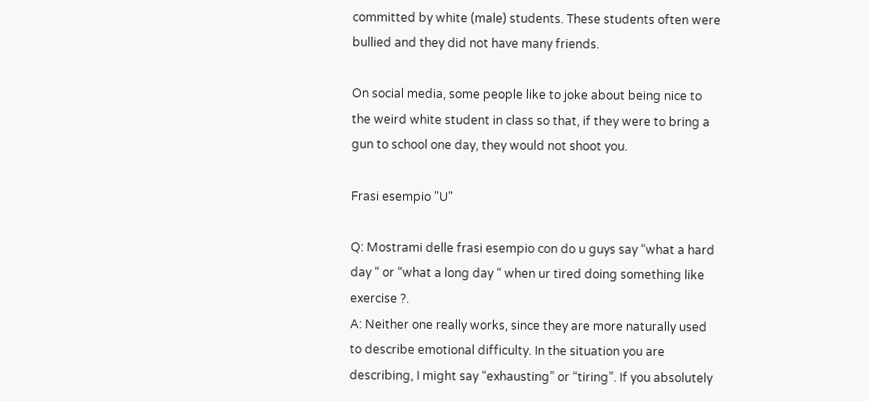committed by white (male) students. These students often were bullied and they did not have many friends.

On social media, some people like to joke about being nice to the weird white student in class so that, if they were to bring a gun to school one day, they would not shoot you.

Frasi esempio "U"

Q: Mostrami delle frasi esempio con do u guys say “what a hard day “ or “what a long day “ when ur tired doing something like exercise ?.
A: Neither one really works, since they are more naturally used to describe emotional difficulty. In the situation you are describing, I might say “exhausting” or “tiring”. If you absolutely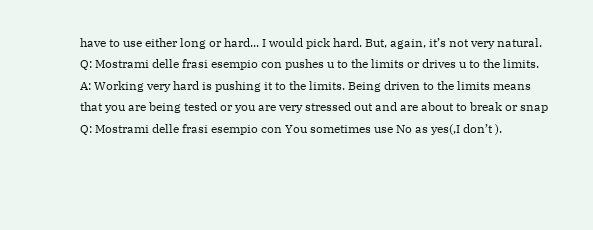have to use either long or hard... I would pick hard. But, again, it’s not very natural.
Q: Mostrami delle frasi esempio con pushes u to the limits or drives u to the limits.
A: Working very hard is pushing it to the limits. Being driven to the limits means that you are being tested or you are very stressed out and are about to break or snap
Q: Mostrami delle frasi esempio con You sometimes use No as yes(,I don’t ).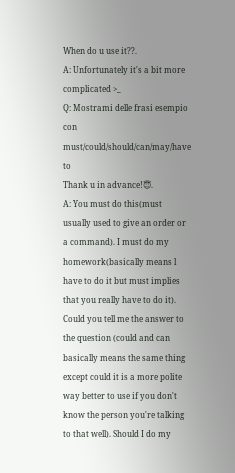When do u use it??.
A: Unfortunately it's a bit more complicated >_
Q: Mostrami delle frasi esempio con must/could/should/can/may/have to
Thank u in advance!😇.
A: You must do this(must usually used to give an order or a command). I must do my homework(basically means l have to do it but must implies that you really have to do it). Could you tell me the answer to the question (could and can basically means the same thing except could it is a more polite way better to use if you don't know the person you're talking to that well). Should I do my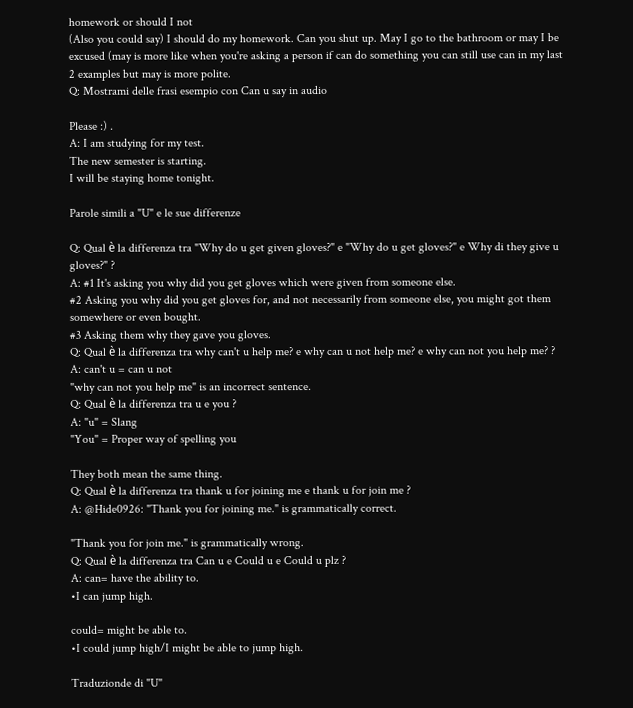homework or should I not
(Also you could say) I should do my homework. Can you shut up. May I go to the bathroom or may I be excused (may is more like when you're asking a person if can do something you can still use can in my last 2 examples but may is more polite.
Q: Mostrami delle frasi esempio con Can u say in audio

Please :) .
A: I am studying for my test.
The new semester is starting.
I will be staying home tonight.

Parole simili a "U" e le sue differenze

Q: Qual è la differenza tra "Why do u get given gloves?" e "Why do u get gloves?" e Why di they give u gloves?" ?
A: #1 It's asking you why did you get gloves which were given from someone else.
#2 Asking you why did you get gloves for, and not necessarily from someone else, you might got them somewhere or even bought.
#3 Asking them why they gave you gloves.
Q: Qual è la differenza tra why can't u help me? e why can u not help me? e why can not you help me? ?
A: can't u = can u not
"why can not you help me" is an incorrect sentence.
Q: Qual è la differenza tra u e you ?
A: "u" = Slang
"You" = Proper way of spelling you

They both mean the same thing.
Q: Qual è la differenza tra thank u for joining me e thank u for join me ?
A: @Hide0926: "Thank you for joining me." is grammatically correct.

"Thank you for join me." is grammatically wrong.
Q: Qual è la differenza tra Can u e Could u e Could u plz ?
A: can= have the ability to.
•I can jump high.

could= might be able to.
•I could jump high/I might be able to jump high.

Traduzionde di "U"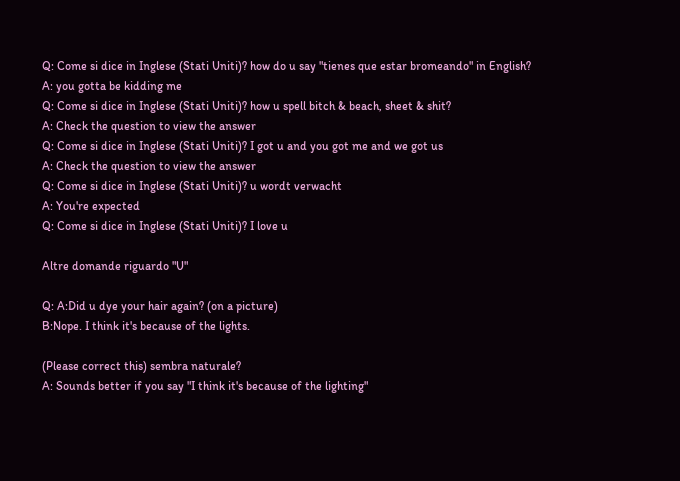Q: Come si dice in Inglese (Stati Uniti)? how do u say "tienes que estar bromeando" in English?
A: you gotta be kidding me
Q: Come si dice in Inglese (Stati Uniti)? how u spell bitch & beach, sheet & shit?
A: Check the question to view the answer
Q: Come si dice in Inglese (Stati Uniti)? I got u and you got me and we got us
A: Check the question to view the answer
Q: Come si dice in Inglese (Stati Uniti)? u wordt verwacht
A: You're expected
Q: Come si dice in Inglese (Stati Uniti)? I love u

Altre domande riguardo "U"

Q: A:Did u dye your hair again? (on a picture)
B:Nope. I think it's because of the lights.

(Please correct this) sembra naturale?
A: Sounds better if you say "I think it's because of the lighting"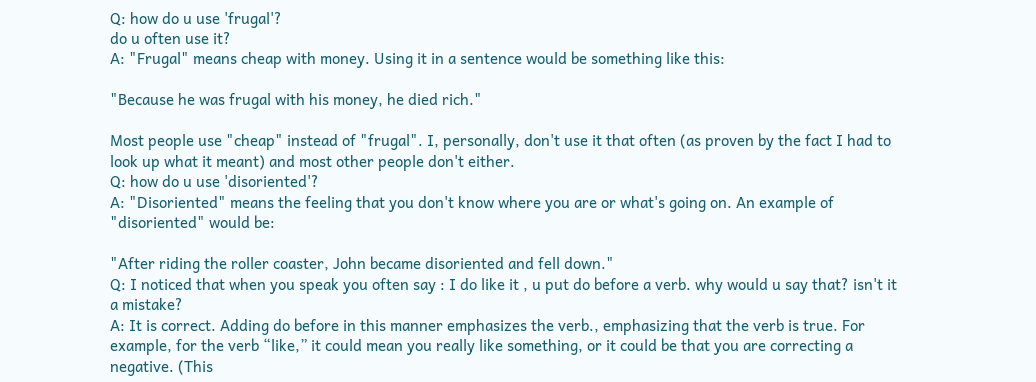Q: how do u use 'frugal'?
do u often use it?
A: "Frugal" means cheap with money. Using it in a sentence would be something like this:

"Because he was frugal with his money, he died rich."

Most people use "cheap" instead of "frugal". I, personally, don't use it that often (as proven by the fact I had to look up what it meant) and most other people don't either.
Q: how do u use 'disoriented'?
A: "Disoriented" means the feeling that you don't know where you are or what's going on. An example of "disoriented" would be:

"After riding the roller coaster, John became disoriented and fell down."
Q: I noticed that when you speak you often say : I do like it , u put do before a verb. why would u say that? isn't it a mistake?
A: It is correct. Adding do before in this manner emphasizes the verb., emphasizing that the verb is true. For example, for the verb “like,” it could mean you really like something, or it could be that you are correcting a negative. (This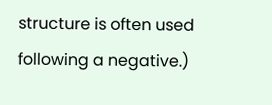structure is often used following a negative.)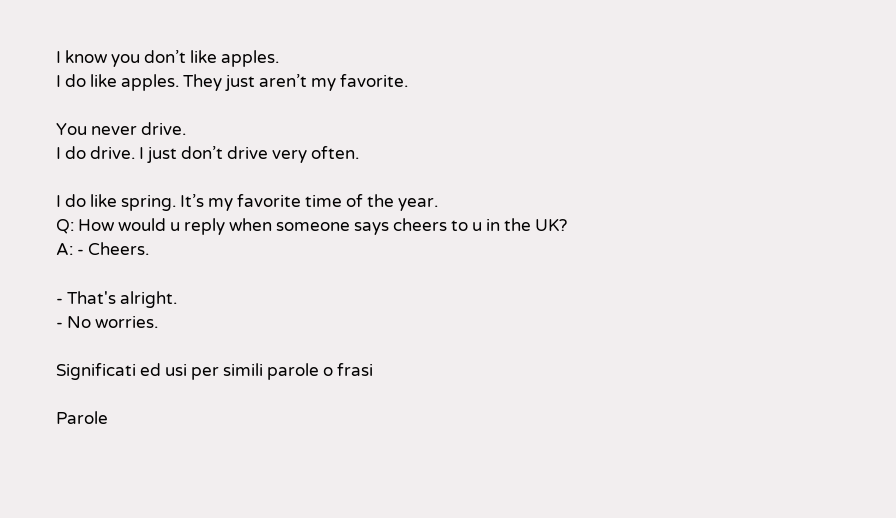I know you don’t like apples.
I do like apples. They just aren’t my favorite.

You never drive.
I do drive. I just don’t drive very often.

I do like spring. It’s my favorite time of the year.
Q: How would u reply when someone says cheers to u in the UK?
A: - Cheers.

- That's alright.
- No worries.

Significati ed usi per simili parole o frasi

Parole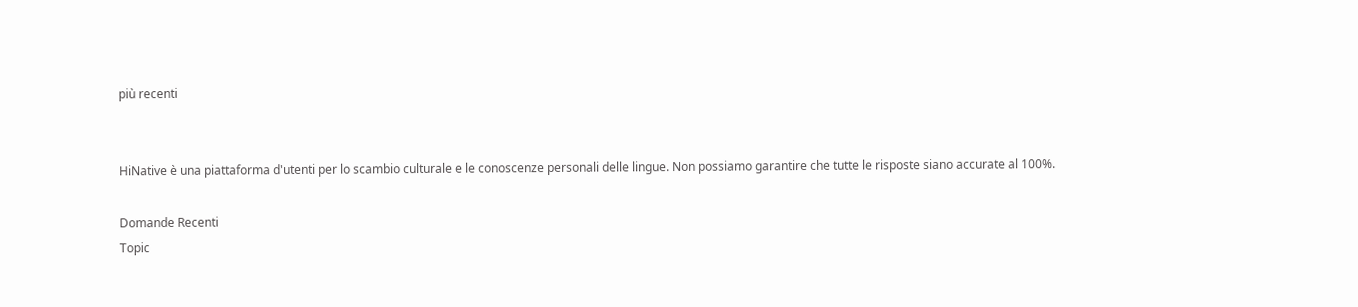più recenti


HiNative è una piattaforma d'utenti per lo scambio culturale e le conoscenze personali delle lingue. Non possiamo garantire che tutte le risposte siano accurate al 100%.

Domande Recenti
Topic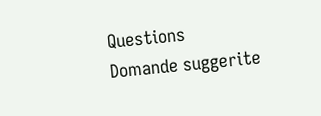Questions
Domande suggerite